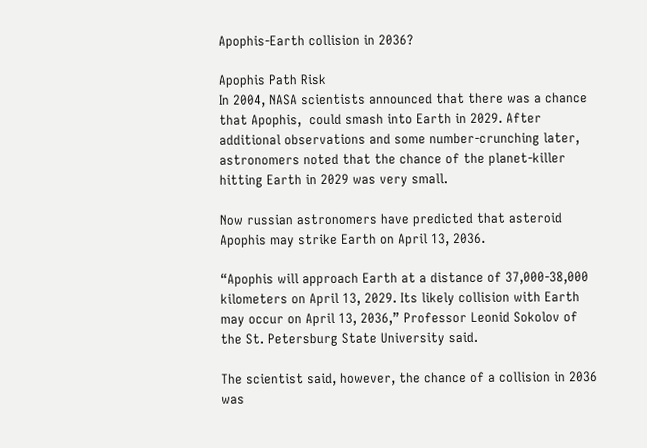Apophis-Earth collision in 2036?

Apophis Path Risk
In 2004, NASA scientists announced that there was a chance that Apophis,  could smash into Earth in 2029. After additional observations and some number-crunching later, astronomers noted that the chance of the planet-killer hitting Earth in 2029 was very small.

Now russian astronomers have predicted that asteroid Apophis may strike Earth on April 13, 2036.

“Apophis will approach Earth at a distance of 37,000-38,000 kilometers on April 13, 2029. Its likely collision with Earth may occur on April 13, 2036,” Professor Leonid Sokolov of the St. Petersburg State University said.

The scientist said, however, the chance of a collision in 2036 was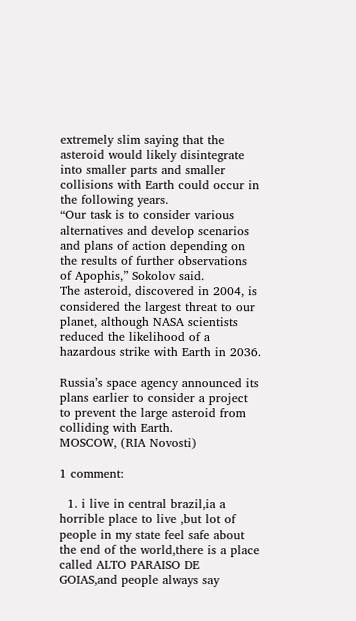extremely slim saying that the asteroid would likely disintegrate into smaller parts and smaller collisions with Earth could occur in the following years.
“Our task is to consider various alternatives and develop scenarios and plans of action depending on the results of further observations of Apophis,” Sokolov said.
The asteroid, discovered in 2004, is considered the largest threat to our planet, although NASA scientists reduced the likelihood of a hazardous strike with Earth in 2036.

Russia’s space agency announced its plans earlier to consider a project to prevent the large asteroid from colliding with Earth.
MOSCOW, (RIA Novosti)

1 comment:

  1. i live in central brazil,ia a horrible place to live ,but lot of people in my state feel safe about the end of the world,there is a place called ALTO PARAISO DE GOIAS,and people always say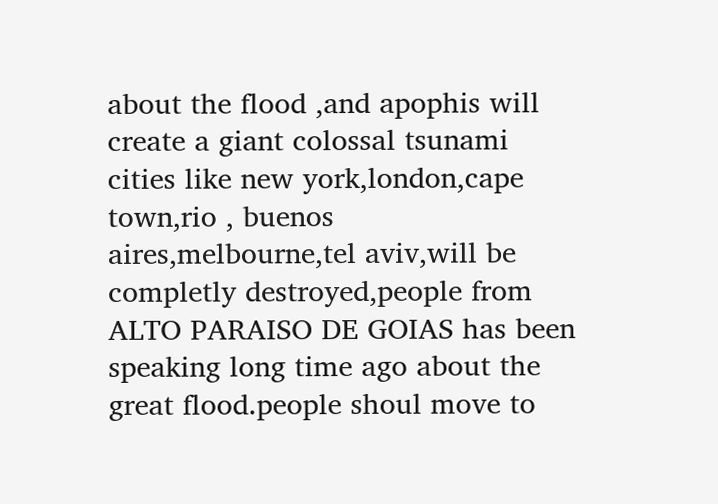about the flood ,and apophis will create a giant colossal tsunami cities like new york,london,cape town,rio , buenos aires,melbourne,tel aviv,will be completly destroyed,people from ALTO PARAISO DE GOIAS has been speaking long time ago about the great flood.people shoul move to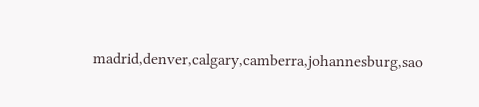madrid,denver,calgary,camberra,johannesburg,sao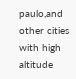paulo,and other cities with high altitude